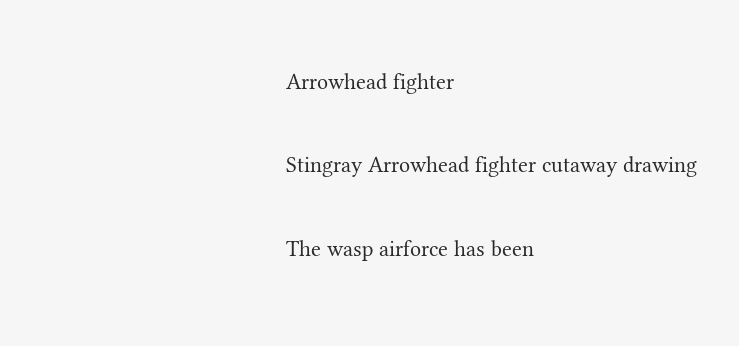Arrowhead fighter

Stingray Arrowhead fighter cutaway drawing

The wasp airforce has been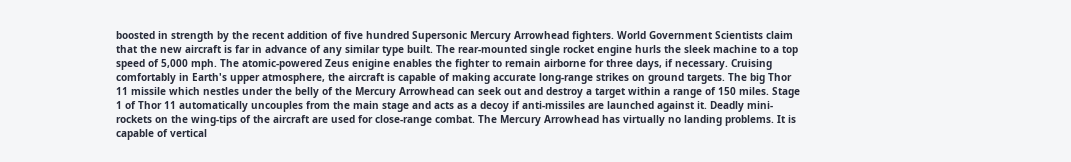boosted in strength by the recent addition of five hundred Supersonic Mercury Arrowhead fighters. World Government Scientists claim that the new aircraft is far in advance of any similar type built. The rear-mounted single rocket engine hurls the sleek machine to a top speed of 5,000 mph. The atomic-powered Zeus enigine enables the fighter to remain airborne for three days, if necessary. Cruising comfortably in Earth's upper atmosphere, the aircraft is capable of making accurate long-range strikes on ground targets. The big Thor 11 missile which nestles under the belly of the Mercury Arrowhead can seek out and destroy a target within a range of 150 miles. Stage 1 of Thor 11 automatically uncouples from the main stage and acts as a decoy if anti-missiles are launched against it. Deadly mini-rockets on the wing-tips of the aircraft are used for close-range combat. The Mercury Arrowhead has virtually no landing problems. It is capable of vertical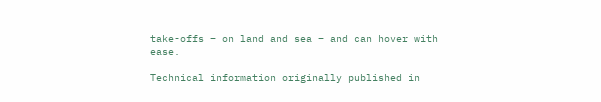take-offs – on land and sea – and can hover with ease.

Technical information originally published in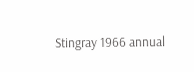Stingray 1966 annual